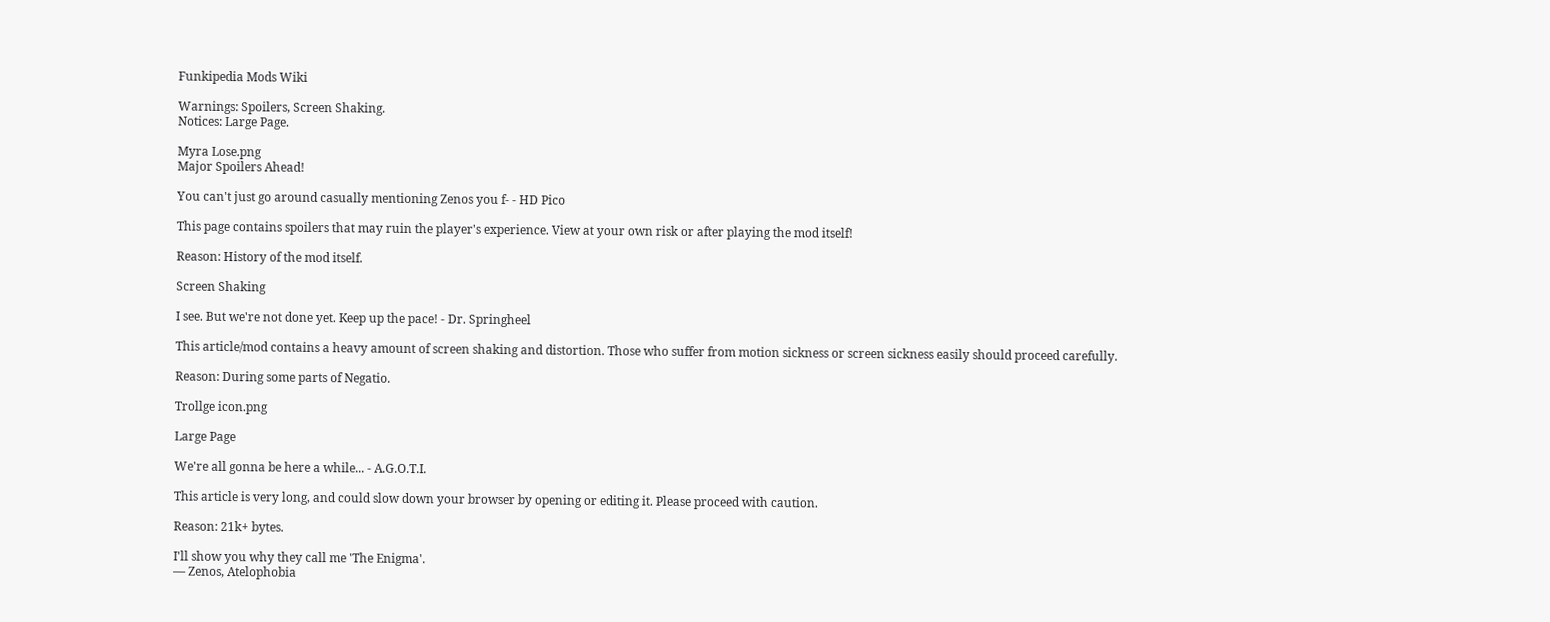Funkipedia Mods Wiki

Warnings: Spoilers, Screen Shaking.
Notices: Large Page.

Myra Lose.png
Major Spoilers Ahead!

You can't just go around casually mentioning Zenos you f- - HD Pico

This page contains spoilers that may ruin the player's experience. View at your own risk or after playing the mod itself!

Reason: History of the mod itself.

Screen Shaking

I see. But we're not done yet. Keep up the pace! - Dr. Springheel

This article/mod contains a heavy amount of screen shaking and distortion. Those who suffer from motion sickness or screen sickness easily should proceed carefully.

Reason: During some parts of Negatio.

Trollge icon.png

Large Page

We're all gonna be here a while... - A.G.O.T.I.

This article is very long, and could slow down your browser by opening or editing it. Please proceed with caution.

Reason: 21k+ bytes.

I'll show you why they call me 'The Enigma'.
― Zenos, Atelophobia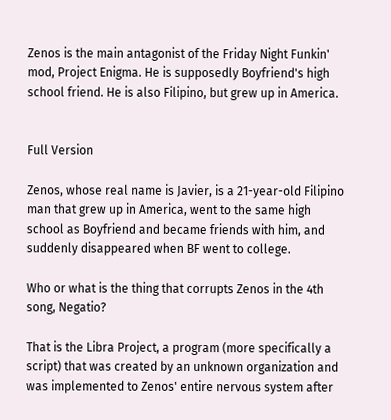Zenos is the main antagonist of the Friday Night Funkin' mod, Project Enigma. He is supposedly Boyfriend's high school friend. He is also Filipino, but grew up in America.


Full Version

Zenos, whose real name is Javier, is a 21-year-old Filipino man that grew up in America, went to the same high school as Boyfriend and became friends with him, and suddenly disappeared when BF went to college.

Who or what is the thing that corrupts Zenos in the 4th song, Negatio?

That is the Libra Project, a program (more specifically a script) that was created by an unknown organization and was implemented to Zenos' entire nervous system after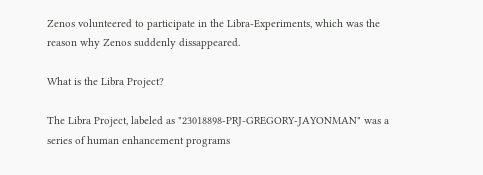Zenos volunteered to participate in the Libra-Experiments, which was the reason why Zenos suddenly dissappeared.

What is the Libra Project?

The Libra Project, labeled as "23018898-PRJ-GREGORY-JAYONMAN" was a series of human enhancement programs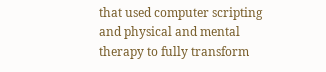that used computer scripting and physical and mental therapy to fully transform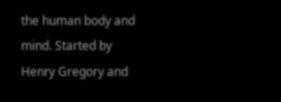the human body and mind. Started by Henry Gregory and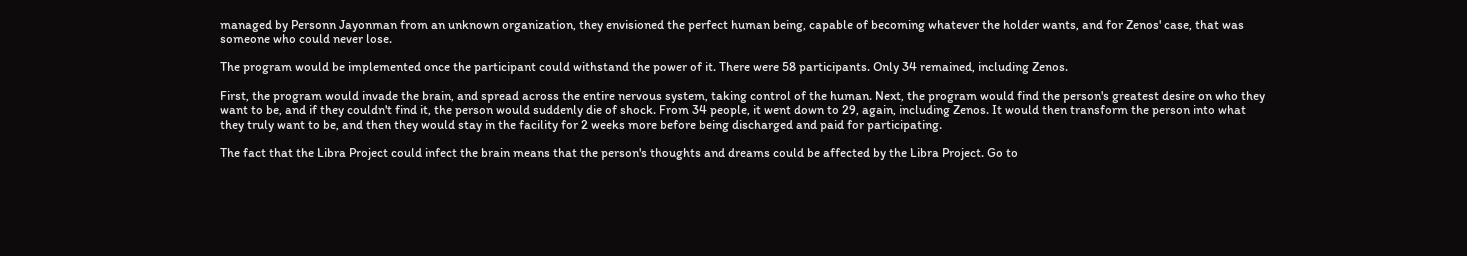managed by Personn Jayonman from an unknown organization, they envisioned the perfect human being, capable of becoming whatever the holder wants, and for Zenos' case, that was someone who could never lose.

The program would be implemented once the participant could withstand the power of it. There were 58 participants. Only 34 remained, including Zenos.

First, the program would invade the brain, and spread across the entire nervous system, taking control of the human. Next, the program would find the person's greatest desire on who they want to be, and if they couldn't find it, the person would suddenly die of shock. From 34 people, it went down to 29, again, including Zenos. It would then transform the person into what they truly want to be, and then they would stay in the facility for 2 weeks more before being discharged and paid for participating.

The fact that the Libra Project could infect the brain means that the person's thoughts and dreams could be affected by the Libra Project. Go to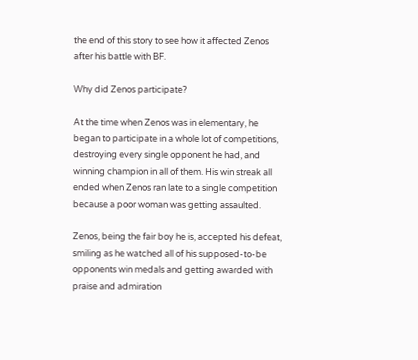the end of this story to see how it affected Zenos after his battle with BF.

Why did Zenos participate?

At the time when Zenos was in elementary, he began to participate in a whole lot of competitions, destroying every single opponent he had, and winning champion in all of them. His win streak all ended when Zenos ran late to a single competition because a poor woman was getting assaulted.

Zenos, being the fair boy he is, accepted his defeat, smiling as he watched all of his supposed-to-be opponents win medals and getting awarded with praise and admiration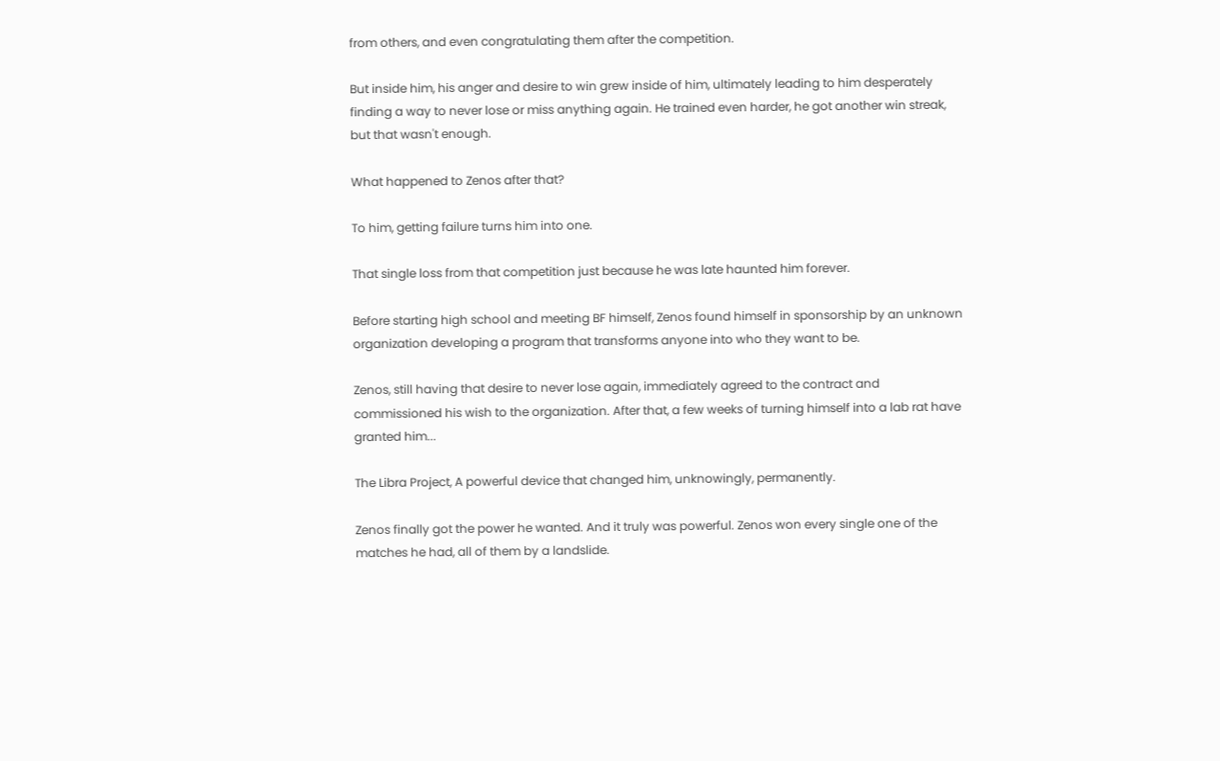from others, and even congratulating them after the competition.

But inside him, his anger and desire to win grew inside of him, ultimately leading to him desperately finding a way to never lose or miss anything again. He trained even harder, he got another win streak, but that wasn't enough.

What happened to Zenos after that?

To him, getting failure turns him into one.

That single loss from that competition just because he was late haunted him forever.

Before starting high school and meeting BF himself, Zenos found himself in sponsorship by an unknown organization developing a program that transforms anyone into who they want to be.

Zenos, still having that desire to never lose again, immediately agreed to the contract and commissioned his wish to the organization. After that, a few weeks of turning himself into a lab rat have granted him...

The Libra Project, A powerful device that changed him, unknowingly, permanently.

Zenos finally got the power he wanted. And it truly was powerful. Zenos won every single one of the matches he had, all of them by a landslide.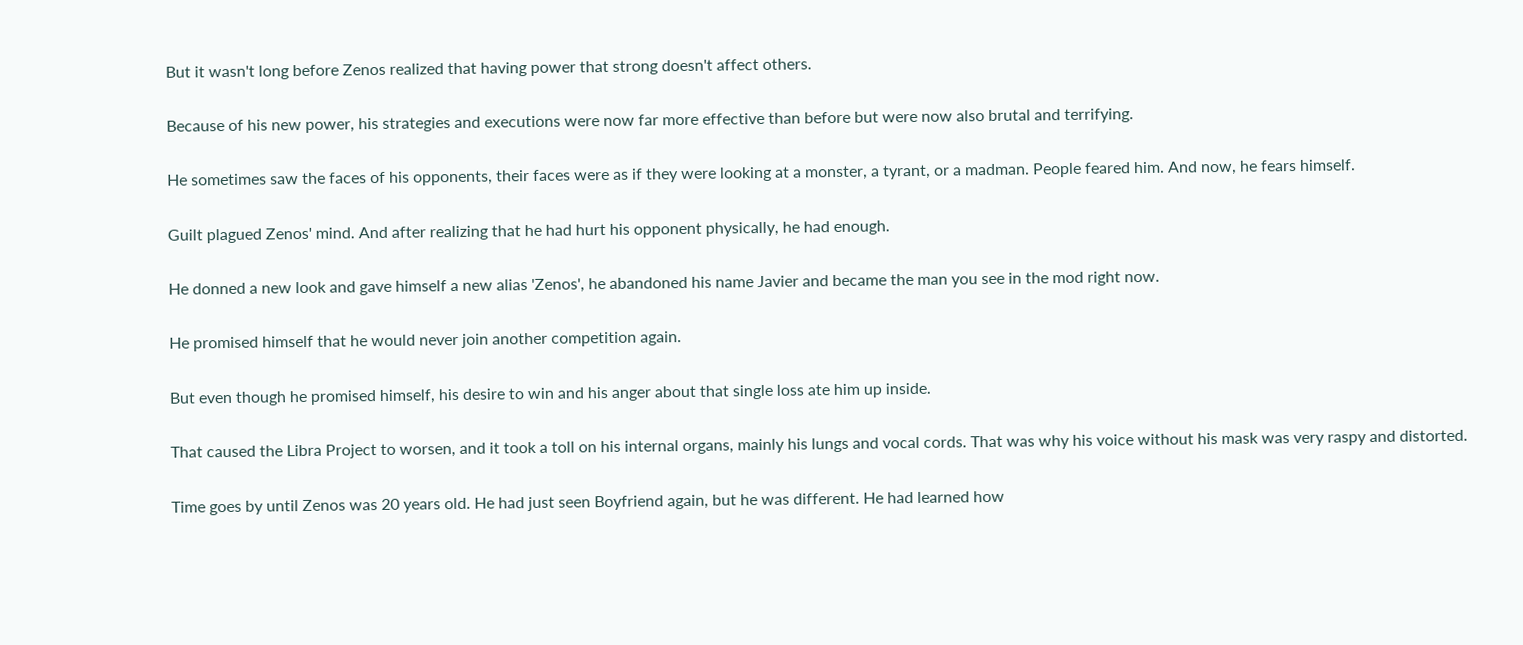But it wasn't long before Zenos realized that having power that strong doesn't affect others.

Because of his new power, his strategies and executions were now far more effective than before but were now also brutal and terrifying.

He sometimes saw the faces of his opponents, their faces were as if they were looking at a monster, a tyrant, or a madman. People feared him. And now, he fears himself.

Guilt plagued Zenos' mind. And after realizing that he had hurt his opponent physically, he had enough.

He donned a new look and gave himself a new alias 'Zenos', he abandoned his name Javier and became the man you see in the mod right now.

He promised himself that he would never join another competition again.

But even though he promised himself, his desire to win and his anger about that single loss ate him up inside.

That caused the Libra Project to worsen, and it took a toll on his internal organs, mainly his lungs and vocal cords. That was why his voice without his mask was very raspy and distorted.

Time goes by until Zenos was 20 years old. He had just seen Boyfriend again, but he was different. He had learned how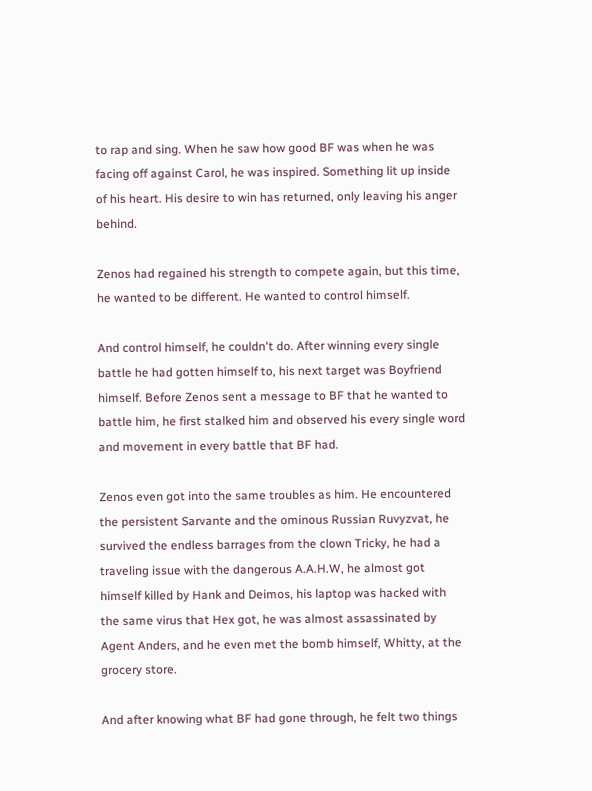to rap and sing. When he saw how good BF was when he was facing off against Carol, he was inspired. Something lit up inside of his heart. His desire to win has returned, only leaving his anger behind.

Zenos had regained his strength to compete again, but this time, he wanted to be different. He wanted to control himself.

And control himself, he couldn't do. After winning every single battle he had gotten himself to, his next target was Boyfriend himself. Before Zenos sent a message to BF that he wanted to battle him, he first stalked him and observed his every single word and movement in every battle that BF had.

Zenos even got into the same troubles as him. He encountered the persistent Sarvante and the ominous Russian Ruvyzvat, he survived the endless barrages from the clown Tricky, he had a traveling issue with the dangerous A.A.H.W, he almost got himself killed by Hank and Deimos, his laptop was hacked with the same virus that Hex got, he was almost assassinated by Agent Anders, and he even met the bomb himself, Whitty, at the grocery store.

And after knowing what BF had gone through, he felt two things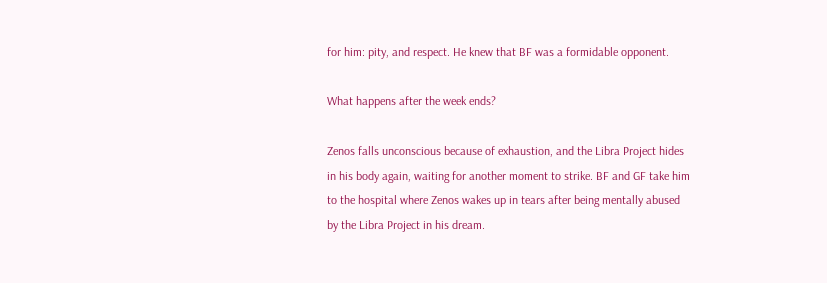for him: pity, and respect. He knew that BF was a formidable opponent.

What happens after the week ends?

Zenos falls unconscious because of exhaustion, and the Libra Project hides in his body again, waiting for another moment to strike. BF and GF take him to the hospital where Zenos wakes up in tears after being mentally abused by the Libra Project in his dream.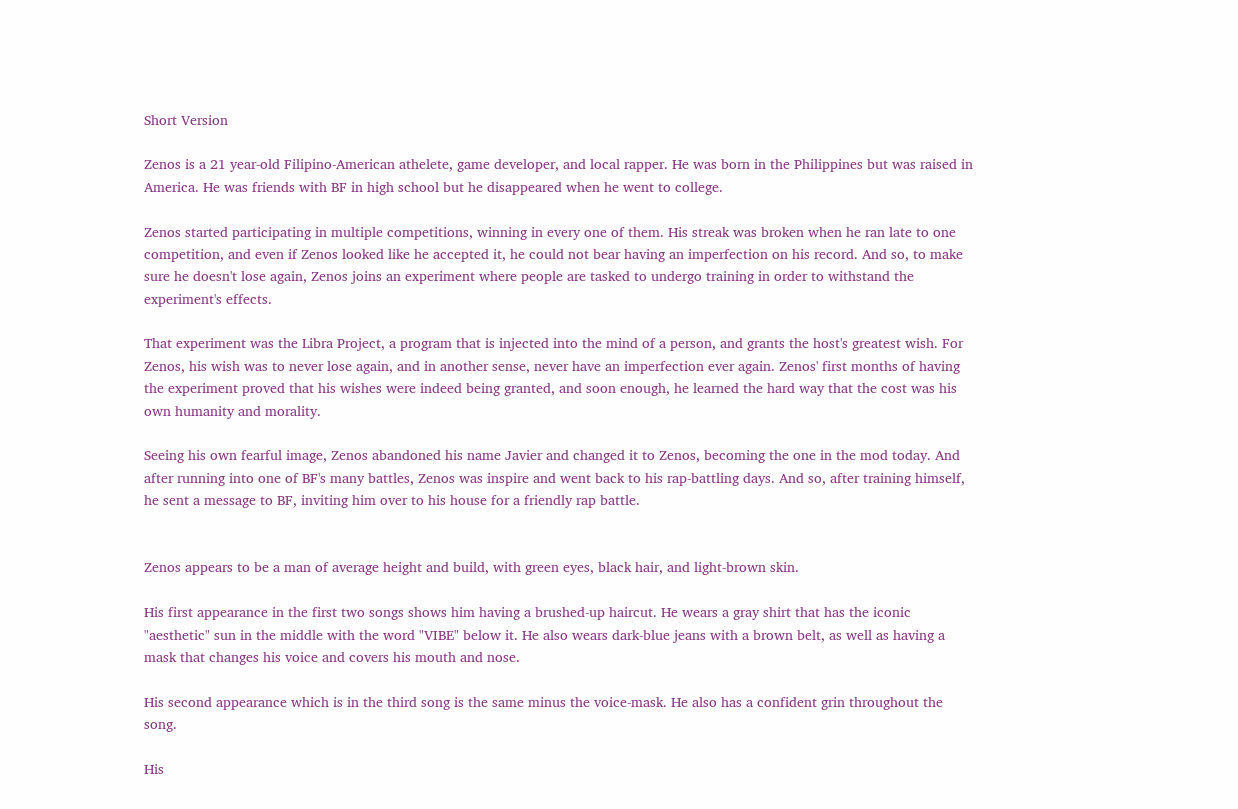Short Version

Zenos is a 21 year-old Filipino-American athelete, game developer, and local rapper. He was born in the Philippines but was raised in America. He was friends with BF in high school but he disappeared when he went to college.

Zenos started participating in multiple competitions, winning in every one of them. His streak was broken when he ran late to one competition, and even if Zenos looked like he accepted it, he could not bear having an imperfection on his record. And so, to make sure he doesn't lose again, Zenos joins an experiment where people are tasked to undergo training in order to withstand the experiment's effects.

That experiment was the Libra Project, a program that is injected into the mind of a person, and grants the host's greatest wish. For Zenos, his wish was to never lose again, and in another sense, never have an imperfection ever again. Zenos' first months of having the experiment proved that his wishes were indeed being granted, and soon enough, he learned the hard way that the cost was his own humanity and morality.

Seeing his own fearful image, Zenos abandoned his name Javier and changed it to Zenos, becoming the one in the mod today. And after running into one of BF's many battles, Zenos was inspire and went back to his rap-battling days. And so, after training himself, he sent a message to BF, inviting him over to his house for a friendly rap battle.


Zenos appears to be a man of average height and build, with green eyes, black hair, and light-brown skin.

His first appearance in the first two songs shows him having a brushed-up haircut. He wears a gray shirt that has the iconic "aesthetic" sun in the middle with the word "VIBE" below it. He also wears dark-blue jeans with a brown belt, as well as having a mask that changes his voice and covers his mouth and nose.

His second appearance which is in the third song is the same minus the voice-mask. He also has a confident grin throughout the song.

His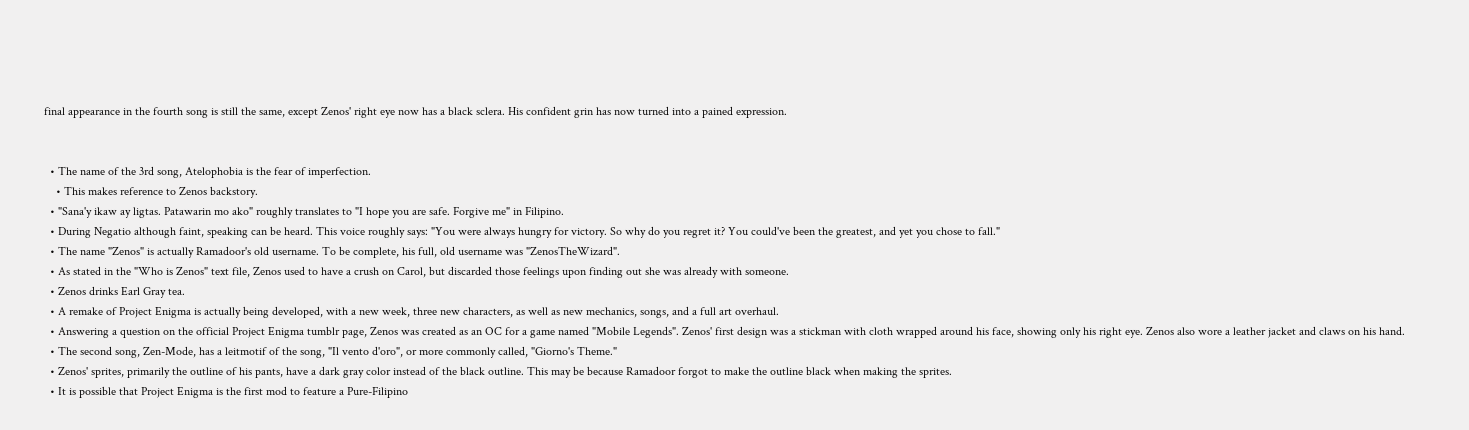final appearance in the fourth song is still the same, except Zenos' right eye now has a black sclera. His confident grin has now turned into a pained expression.


  • The name of the 3rd song, Atelophobia is the fear of imperfection.
    • This makes reference to Zenos backstory.
  • "Sana'y ikaw ay ligtas. Patawarin mo ako" roughly translates to "I hope you are safe. Forgive me" in Filipino.
  • During Negatio although faint, speaking can be heard. This voice roughly says: "You were always hungry for victory. So why do you regret it? You could've been the greatest, and yet you chose to fall."
  • The name "Zenos" is actually Ramadoor's old username. To be complete, his full, old username was "ZenosTheWizard".
  • As stated in the "Who is Zenos" text file, Zenos used to have a crush on Carol, but discarded those feelings upon finding out she was already with someone.
  • Zenos drinks Earl Gray tea.
  • A remake of Project Enigma is actually being developed, with a new week, three new characters, as well as new mechanics, songs, and a full art overhaul.
  • Answering a question on the official Project Enigma tumblr page, Zenos was created as an OC for a game named "Mobile Legends". Zenos' first design was a stickman with cloth wrapped around his face, showing only his right eye. Zenos also wore a leather jacket and claws on his hand.
  • The second song, Zen-Mode, has a leitmotif of the song, "Il vento d'oro", or more commonly called, "Giorno's Theme."
  • Zenos' sprites, primarily the outline of his pants, have a dark gray color instead of the black outline. This may be because Ramadoor forgot to make the outline black when making the sprites.
  • It is possible that Project Enigma is the first mod to feature a Pure-Filipino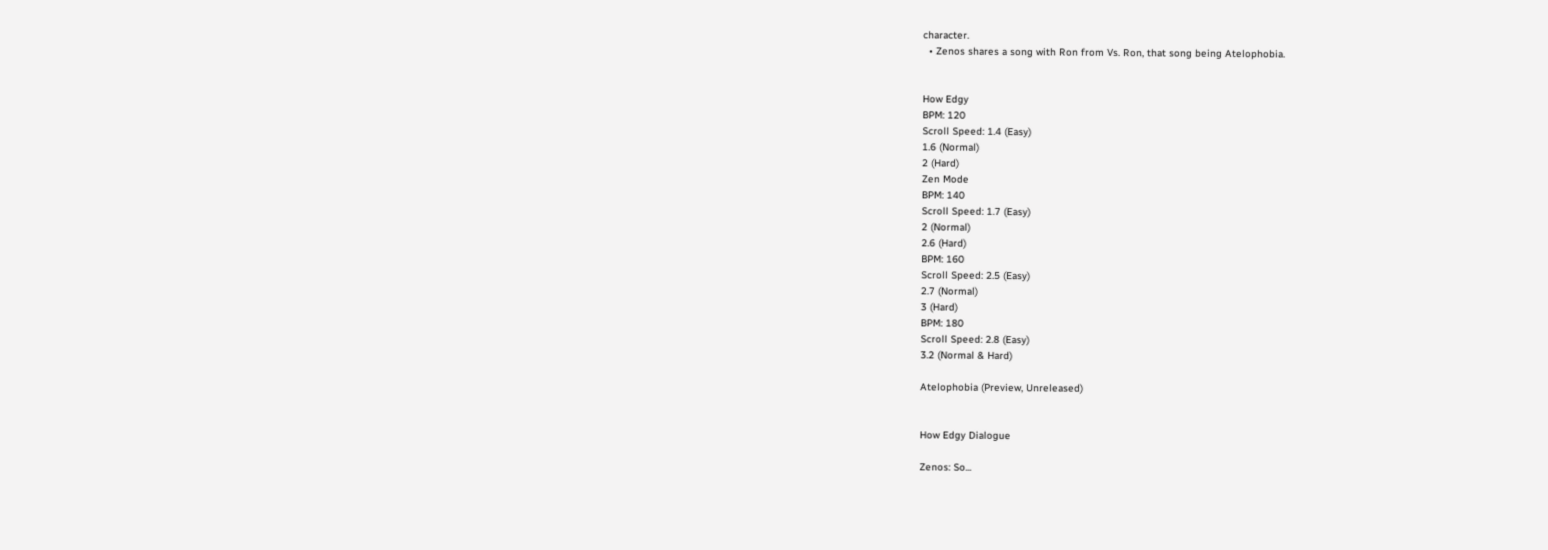character.
  • Zenos shares a song with Ron from Vs. Ron, that song being Atelophobia.


How Edgy
BPM: 120
Scroll Speed: 1.4 (Easy)
1.6 (Normal)
2 (Hard)
Zen Mode
BPM: 140
Scroll Speed: 1.7 (Easy)
2 (Normal)
2.6 (Hard)
BPM: 160
Scroll Speed: 2.5 (Easy)
2.7 (Normal)
3 (Hard)
BPM: 180
Scroll Speed: 2.8 (Easy)
3.2 (Normal & Hard)

Atelophobia (Preview, Unreleased)


How Edgy Dialogue

Zenos: So...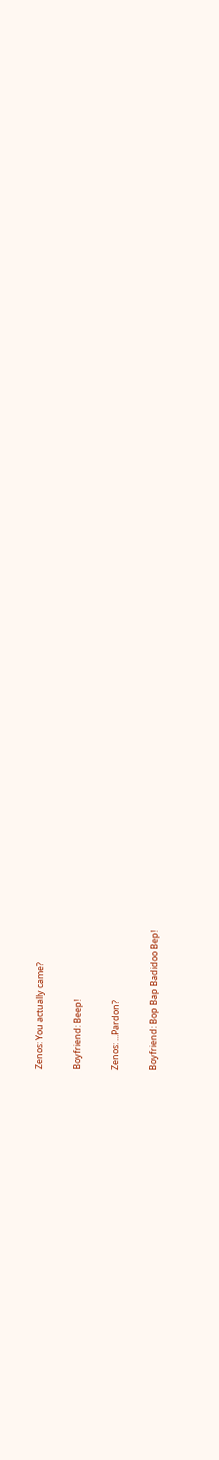Zenos: You actually came?

Boyfriend: Beep!

Zenos: ...Pardon?

Boyfriend: Bop Bap Badidoo Bep!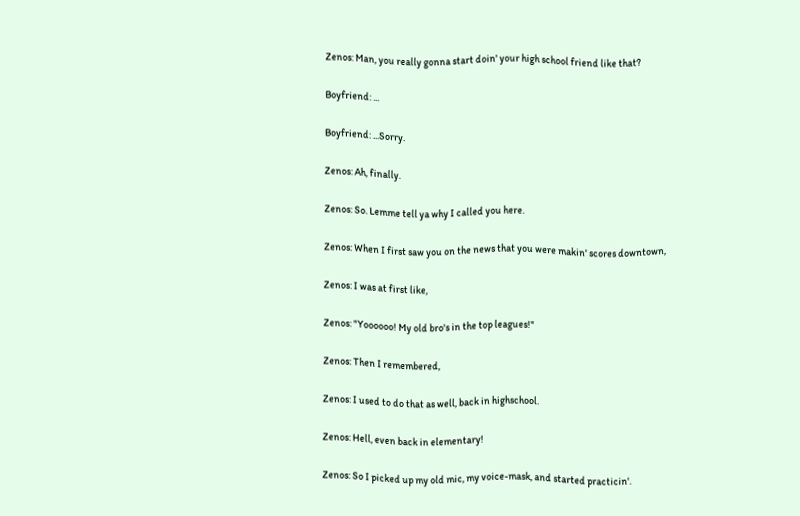Zenos: Man, you really gonna start doin' your high school friend like that?

Boyfriend: ...

Boyfriend: ...Sorry.

Zenos: Ah, finally.

Zenos: So. Lemme tell ya why I called you here.

Zenos: When I first saw you on the news that you were makin' scores downtown,

Zenos: I was at first like,

Zenos: "Yoooooo! My old bro's in the top leagues!"

Zenos: Then I remembered,

Zenos: I used to do that as well, back in highschool.

Zenos: Hell, even back in elementary!

Zenos: So I picked up my old mic, my voice-mask, and started practicin'.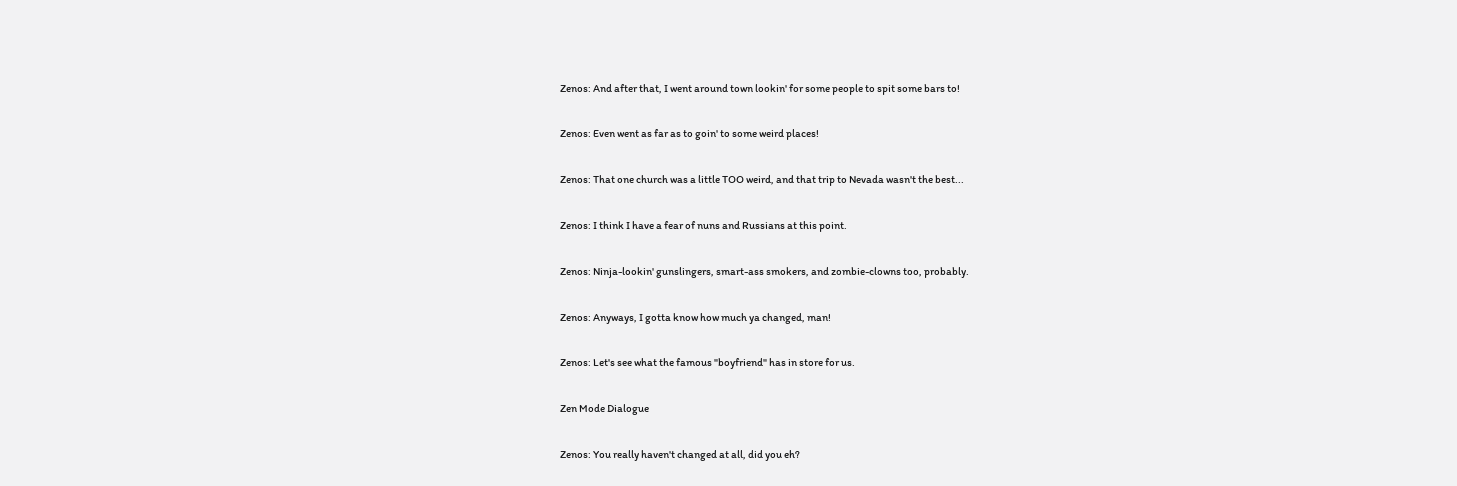Zenos: And after that, I went around town lookin' for some people to spit some bars to!

Zenos: Even went as far as to goin' to some weird places!

Zenos: That one church was a little TOO weird, and that trip to Nevada wasn't the best...

Zenos: I think I have a fear of nuns and Russians at this point.

Zenos: Ninja-lookin' gunslingers, smart-ass smokers, and zombie-clowns too, probably.

Zenos: Anyways, I gotta know how much ya changed, man!

Zenos: Let's see what the famous "boyfriend" has in store for us.

Zen Mode Dialogue

Zenos: You really haven't changed at all, did you eh?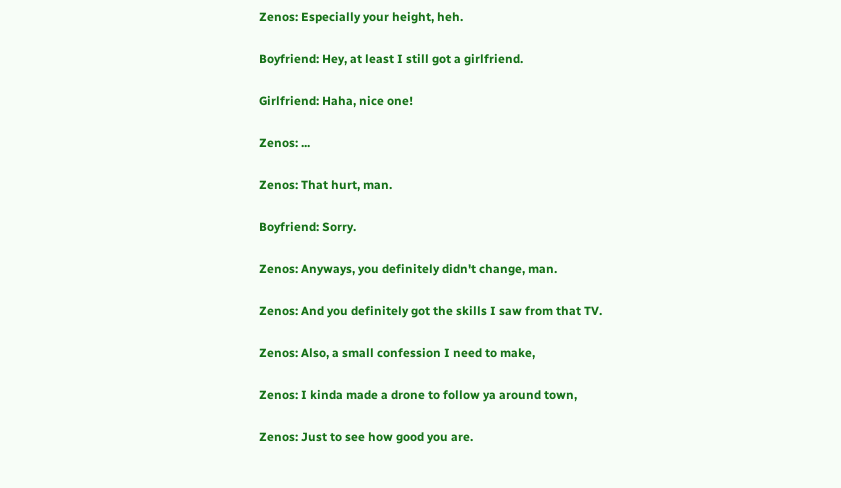Zenos: Especially your height, heh.

Boyfriend: Hey, at least I still got a girlfriend.

Girlfriend: Haha, nice one!

Zenos: ...

Zenos: That hurt, man.

Boyfriend: Sorry.

Zenos: Anyways, you definitely didn't change, man.

Zenos: And you definitely got the skills I saw from that TV.

Zenos: Also, a small confession I need to make,

Zenos: I kinda made a drone to follow ya around town,

Zenos: Just to see how good you are.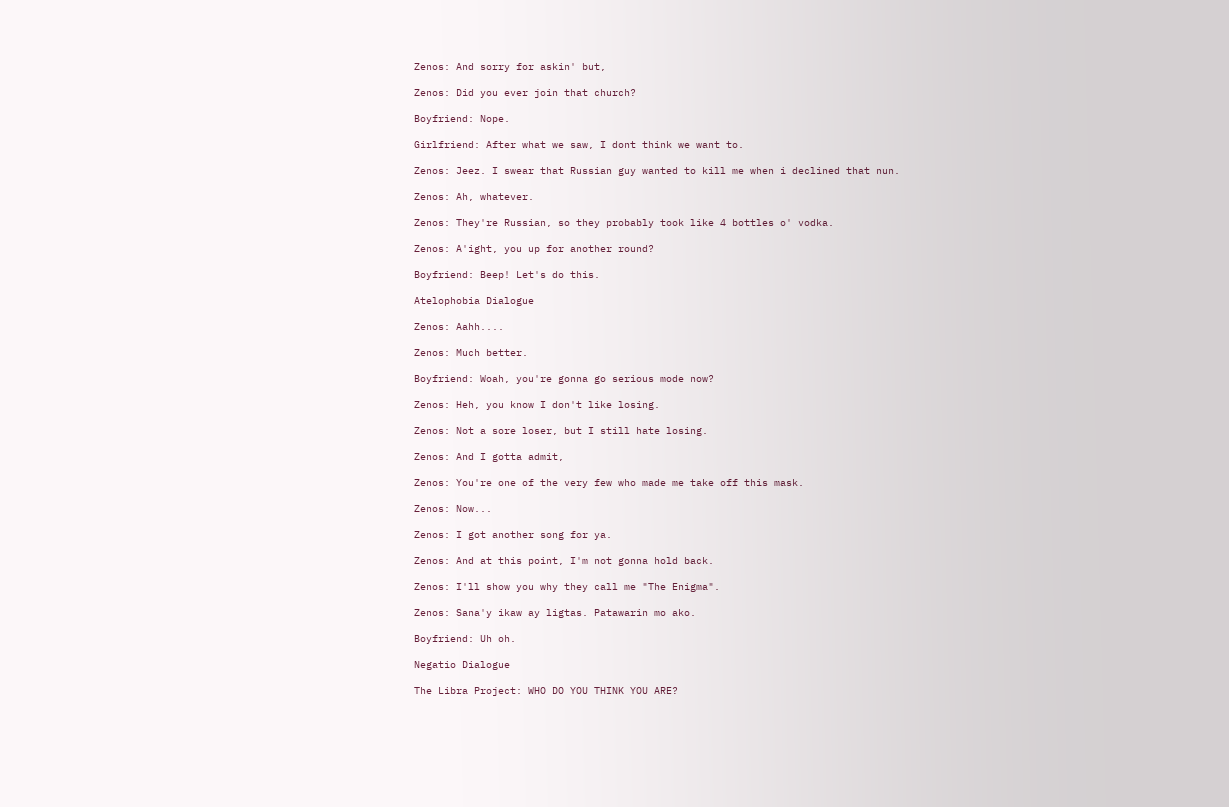Zenos: And sorry for askin' but,

Zenos: Did you ever join that church?

Boyfriend: Nope.

Girlfriend: After what we saw, I dont think we want to.

Zenos: Jeez. I swear that Russian guy wanted to kill me when i declined that nun.

Zenos: Ah, whatever.

Zenos: They're Russian, so they probably took like 4 bottles o' vodka.

Zenos: A'ight, you up for another round?

Boyfriend: Beep! Let's do this.

Atelophobia Dialogue

Zenos: Aahh....

Zenos: Much better.

Boyfriend: Woah, you're gonna go serious mode now?

Zenos: Heh, you know I don't like losing.

Zenos: Not a sore loser, but I still hate losing.

Zenos: And I gotta admit,

Zenos: You're one of the very few who made me take off this mask.

Zenos: Now...

Zenos: I got another song for ya.

Zenos: And at this point, I'm not gonna hold back.

Zenos: I'll show you why they call me "The Enigma".

Zenos: Sana'y ikaw ay ligtas. Patawarin mo ako.

Boyfriend: Uh oh.

Negatio Dialogue

The Libra Project: WHO DO YOU THINK YOU ARE?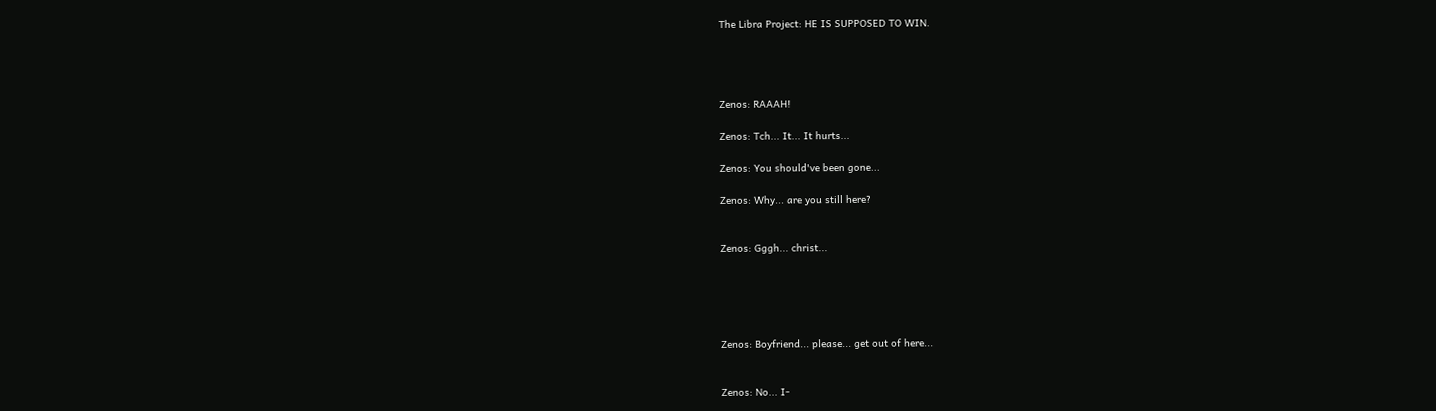The Libra Project: HE IS SUPPOSED TO WIN.




Zenos: RAAAH!

Zenos: Tch... It... It hurts...

Zenos: You should've been gone...

Zenos: Why... are you still here?


Zenos: Gggh... christ...





Zenos: Boyfriend... please... get out of here...


Zenos: No... I-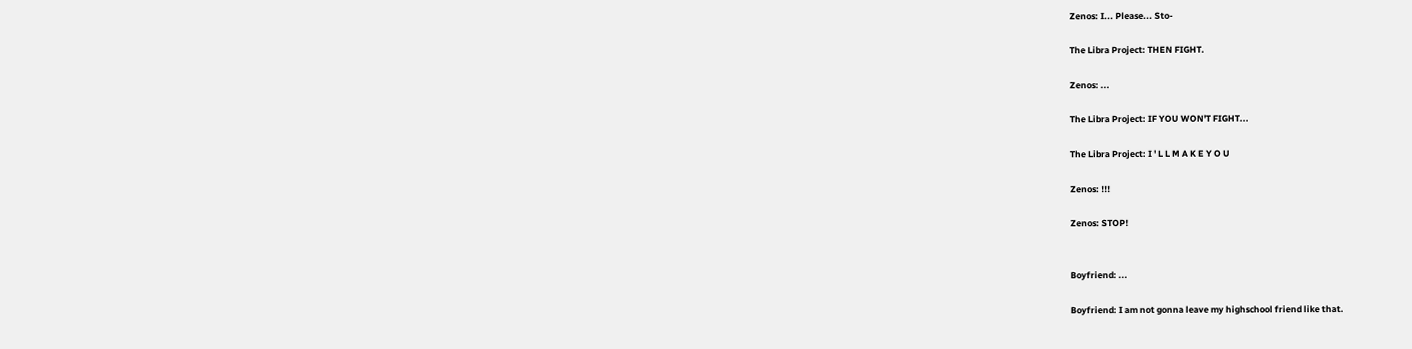Zenos: I... Please... Sto-

The Libra Project: THEN FIGHT.

Zenos: ...

The Libra Project: IF YOU WON'T FIGHT...

The Libra Project: I ' L L M A K E Y O U

Zenos: !!!

Zenos: STOP!


Boyfriend: ...

Boyfriend: I am not gonna leave my highschool friend like that.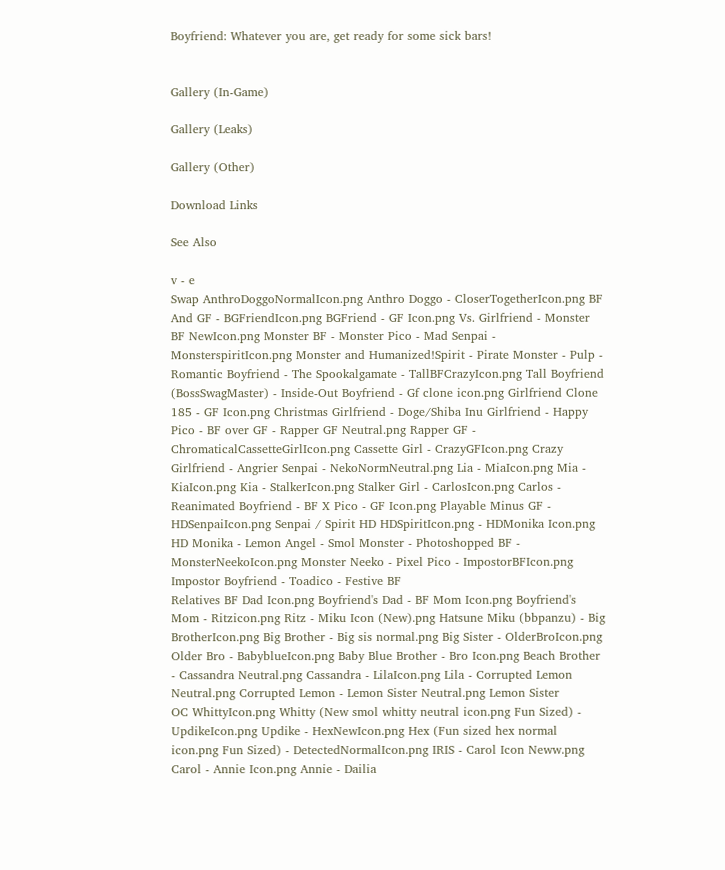Boyfriend: Whatever you are, get ready for some sick bars!


Gallery (In-Game)

Gallery (Leaks)

Gallery (Other)

Download Links

See Also

v - e
Swap AnthroDoggoNormalIcon.png Anthro Doggo - CloserTogetherIcon.png BF And GF - BGFriendIcon.png BGFriend - GF Icon.png Vs. Girlfriend - Monster BF NewIcon.png Monster BF - Monster Pico - Mad Senpai - MonsterspiritIcon.png Monster and Humanized!Spirit - Pirate Monster - Pulp - Romantic Boyfriend - The Spookalgamate - TallBFCrazyIcon.png Tall Boyfriend (BossSwagMaster) - Inside-Out Boyfriend - Gf clone icon.png Girlfriend Clone 185 - GF Icon.png Christmas Girlfriend - Doge/Shiba Inu Girlfriend - Happy Pico - BF over GF - Rapper GF Neutral.png Rapper GF - ChromaticalCassetteGirlIcon.png Cassette Girl - CrazyGFIcon.png Crazy Girlfriend - Angrier Senpai - NekoNormNeutral.png Lia - MiaIcon.png Mia - KiaIcon.png Kia - StalkerIcon.png Stalker Girl - CarlosIcon.png Carlos - Reanimated Boyfriend - BF X Pico - GF Icon.png Playable Minus GF - HDSenpaiIcon.png Senpai / Spirit HD HDSpiritIcon.png - HDMonika Icon.png HD Monika - Lemon Angel - Smol Monster - Photoshopped BF - MonsterNeekoIcon.png Monster Neeko - Pixel Pico - ImpostorBFIcon.png Impostor Boyfriend - Toadico - Festive BF
Relatives BF Dad Icon.png Boyfriend's Dad - BF Mom Icon.png Boyfriend's Mom - Ritzicon.png Ritz - Miku Icon (New).png Hatsune Miku (bbpanzu) - Big BrotherIcon.png Big Brother - Big sis normal.png Big Sister - OlderBroIcon.png Older Bro - BabyblueIcon.png Baby Blue Brother - Bro Icon.png Beach Brother - Cassandra Neutral.png Cassandra - LilaIcon.png Lila - Corrupted Lemon Neutral.png Corrupted Lemon - Lemon Sister Neutral.png Lemon Sister
OC WhittyIcon.png Whitty (New smol whitty neutral icon.png Fun Sized) - UpdikeIcon.png Updike - HexNewIcon.png Hex (Fun sized hex normal icon.png Fun Sized) - DetectedNormalIcon.png IRIS - Carol Icon Neww.png Carol - Annie Icon.png Annie - Dailia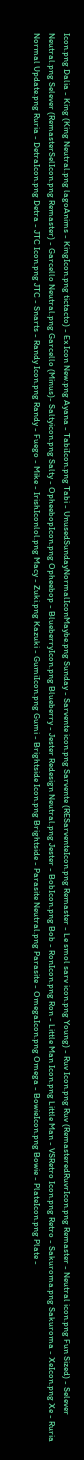Icon.png Dalia - King (King Neutral.png lagoAnims - KingIcon.png tictacto) - Ex Icon New.png Ayana - TabiIcon.png Tabi - UnusedSundayNormalIconMaybe.png Sunday - Sarvente icon.png Sarvente (RESarventeIcon.png Remaster - Le smol sarv icon.png Young) - Ruv Icon.png Ruv (RemasteredRuvrIcon.png Remaster - Neutral icon.png Fun Sized) - Selever Neutral.png Selever (RemasterSelIcon.png Remaster) - Garcello Neutral.png Garcello (Minus)- Saltyicon.png Salty - OpheebopIcon.png Opheebop - BlueberryIcon.png Blueberry - Jester Redesign Neutral.png Jester - BobIcon.png Bob - RonIcon.png Ron - Little Man Icon.png Little Man - VSRetro Icon.png Retro - Sakuroma.png Sakuroma - XeIcon.png Xe - Ruria Normal Update.png Ruria - DetraIcon.png Detra - JTC Icon.png JTC - Snarts - Randy Icon.png Randy - Fuego - Mike - IrishIconlol.png Macy - Zuki.png Kazuki - GumiIcon.png Gumi - Brightside Icon.png Brightside - Parasite Neutral.png Parasite - OmegaIcon.png Omega - BowieIcon.png Bowie - PlateIcon.png Plate -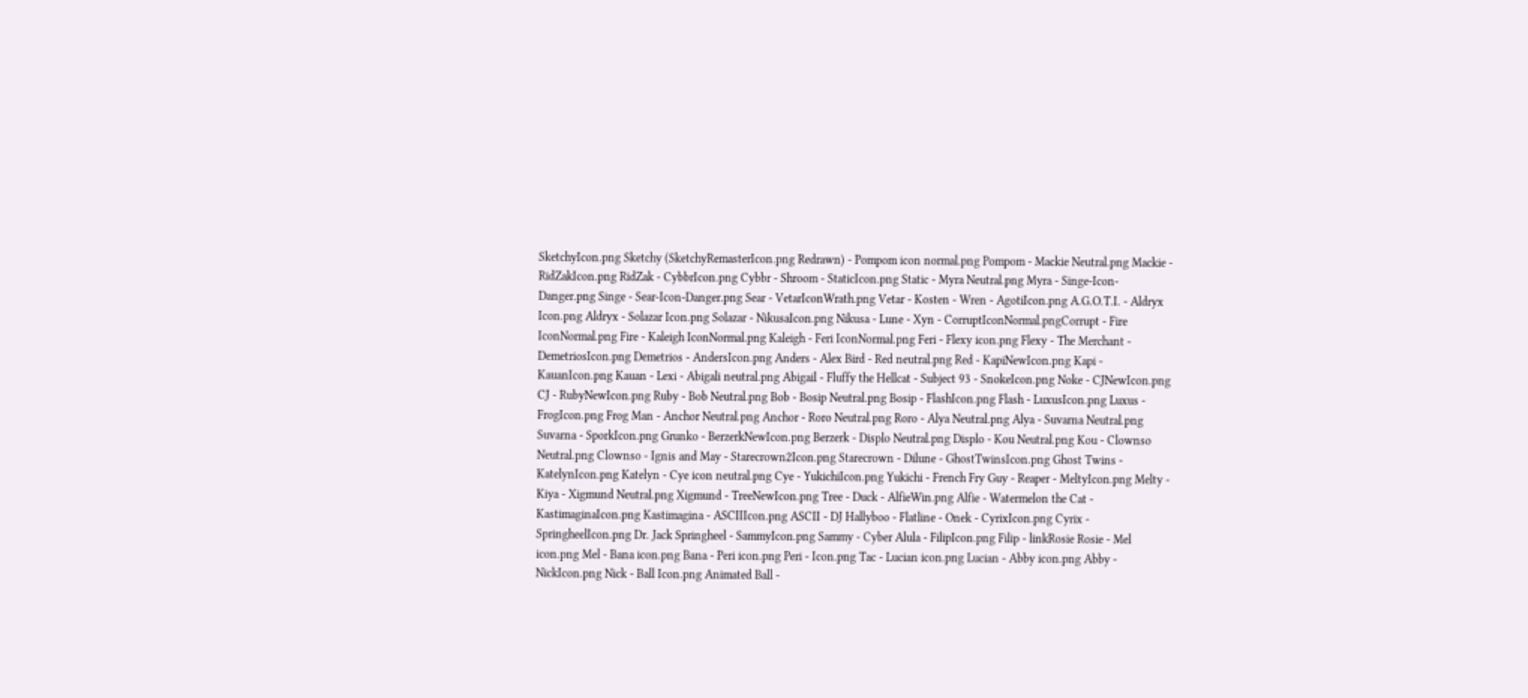SketchyIcon.png Sketchy (SketchyRemasterIcon.png Redrawn) - Pompom icon normal.png Pompom - Mackie Neutral.png Mackie - RidZakIcon.png RidZak - CybbrIcon.png Cybbr - Shroom - StaticIcon.png Static - Myra Neutral.png Myra - Singe-Icon-Danger.png Singe - Sear-Icon-Danger.png Sear - VetarIconWrath.png Vetar - Kosten - Wren - AgotiIcon.png A.G.O.T.I. - Aldryx Icon.png Aldryx - Solazar Icon.png Solazar - NikusaIcon.png Nikusa - Lune - Xyn - CorruptIconNormal.pngCorrupt - Fire IconNormal.png Fire - Kaleigh IconNormal.png Kaleigh - Feri IconNormal.png Feri - Flexy icon.png Flexy - The Merchant - DemetriosIcon.png Demetrios - AndersIcon.png Anders - Alex Bird - Red neutral.png Red - KapiNewIcon.png Kapi - KauanIcon.png Kauan - Lexi - Abigali neutral.png Abigail - Fluffy the Hellcat - Subject 93 - SnokeIcon.png Noke - CJNewIcon.png CJ - RubyNewIcon.png Ruby - Bob Neutral.png Bob - Bosip Neutral.png Bosip - FlashIcon.png Flash - LuxusIcon.png Luxus - FrogIcon.png Frog Man - Anchor Neutral.png Anchor - Roro Neutral.png Roro - Alya Neutral.png Alya - Suvarna Neutral.png Suvarna - SporkIcon.png Grunko - BerzerkNewIcon.png Berzerk - Displo Neutral.png Displo - Kou Neutral.png Kou - Clownso Neutral.png Clownso - Ignis and May - Starecrown2Icon.png Starecrown - Dilune - GhostTwinsIcon.png Ghost Twins - KatelynIcon.png Katelyn - Cye icon neutral.png Cye - YukichiIcon.png Yukichi - French Fry Guy - Reaper - MeltyIcon.png Melty - Kiya - Xigmund Neutral.png Xigmund - TreeNewIcon.png Tree - Duck - AlfieWin.png Alfie - Watermelon the Cat - KastimaginaIcon.png Kastimagina - ASCIIIcon.png ASCII - DJ Hallyboo - Flatline - Onek - CyrixIcon.png Cyrix - SpringheelIcon.png Dr. Jack Springheel - SammyIcon.png Sammy - Cyber Alula - FilipIcon.png Filip - linkRosie Rosie - Mel icon.png Mel - Bana icon.png Bana - Peri icon.png Peri - Icon.png Tac - Lucian icon.png Lucian - Abby icon.png Abby - NickIcon.png Nick - Ball Icon.png Animated Ball -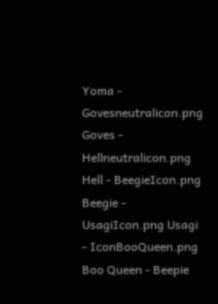Yoma - Govesneutralicon.png Goves - Hellneutralicon.png Hell - BeegieIcon.png Beegie - UsagiIcon.png Usagi - IconBooQueen.png Boo Queen - Beepie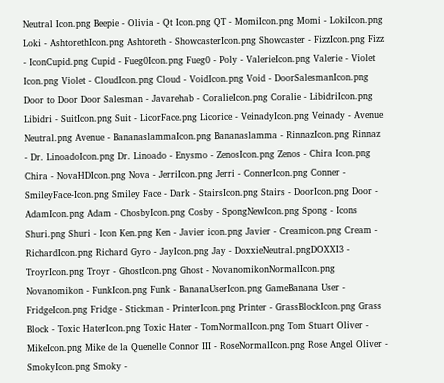Neutral Icon.png Beepie - Olivia - Qt Icon.png QT - MomiIcon.png Momi - LokiIcon.png Loki - AshtorethIcon.png Ashtoreth - ShowcasterIcon.png Showcaster - FizzIcon.png Fizz - IconCupid.png Cupid - Fueg0Icon.png Fueg0 - Poly - ValerieIcon.png Valerie - Violet Icon.png Violet - CloudIcon.png Cloud - VoidIcon.png Void - DoorSalesmanIcon.png Door to Door Door Salesman - Javarehab - CoralieIcon.png Coralie - LibidriIcon.png Libidri - SuitIcon.png Suit - LicorFace.png Licorice - VeinadyIcon.png Veinady - Avenue Neutral.png Avenue - BananaslammaIcon.png Bananaslamma - RinnazIcon.png Rinnaz - Dr. LinoadoIcon.png Dr. Linoado - Enysmo - ZenosIcon.png Zenos - Chira Icon.png Chira - NovaHDIcon.png Nova - JerriIcon.png Jerri - ConnerIcon.png Conner - SmileyFace-Icon.png Smiley Face - Dark - StairsIcon.png Stairs - DoorIcon.png Door - AdamIcon.png Adam - ChosbyIcon.png Cosby - SpongNewIcon.png Spong - Icons Shuri.png Shuri - Icon Ken.png Ken - Javier icon.png Javier - Creamicon.png Cream - RichardIcon.png Richard Gyro - JayIcon.png Jay - DoxxieNeutral.pngDOXXI3 - TroyrIcon.png Troyr - GhostIcon.png Ghost - NovanomikonNormalIcon.png Novanomikon - FunkIcon.png Funk - BananaUserIcon.png GameBanana User - FridgeIcon.png Fridge - Stickman - PrinterIcon.png Printer - GrassBlockIcon.png Grass Block - Toxic HaterIcon.png Toxic Hater - TomNormalIcon.png Tom Stuart Oliver - MikeIcon.png Mike de la Quenelle Connor III - RoseNormalIcon.png Rose Angel Oliver - SmokyIcon.png Smoky -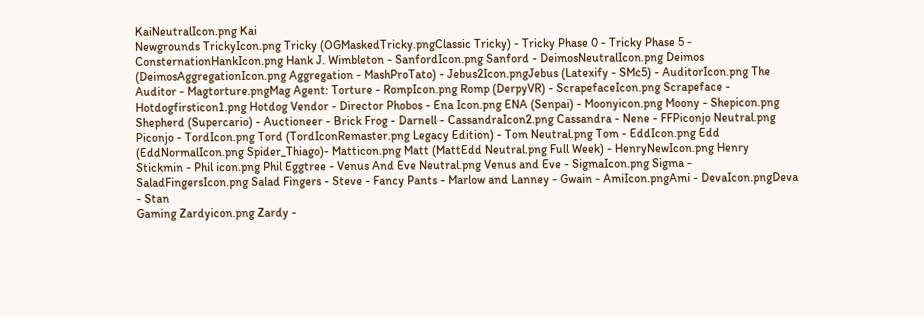KaiNeutralIcon.png Kai
Newgrounds TrickyIcon.png Tricky (OGMaskedTricky.pngClassic Tricky) - Tricky Phase 0 - Tricky Phase 5 - ConsternationHankIcon.png Hank J. Wimbleton - SanfordIcon.png Sanford - DeimosNeutralIcon.png Deimos (DeimosAggregationIcon.png Aggregation - MashProTato) - Jebus2Icon.pngJebus (Latexify - SMc5) - AuditorIcon.png The Auditor - Magtorture.pngMag Agent: Torture - RompIcon.png Romp (DerpyVR) - ScrapefaceIcon.png Scrapeface - Hotdogfirsticon1.png Hotdog Vendor - Director Phobos - Ena Icon.png ENA (Senpai) - Moonyicon.png Moony - Shepicon.png Shepherd (Supercario) - Auctioneer - Brick Frog - Darnell - CassandraIcon2.png Cassandra - Nene - FFPiconjo Neutral.png Piconjo - TordIcon.png Tord (TordIconRemaster.png Legacy Edition) - Tom Neutral.png Tom - EddIcon.png Edd (EddNormalIcon.png Spider_Thiago)- Matticon.png Matt (MattEdd Neutral.png Full Week) - HenryNewIcon.png Henry Stickmin - Phil icon.png Phil Eggtree - Venus And Eve Neutral.png Venus and Eve - SigmaIcon.png Sigma - SaladFingersIcon.png Salad Fingers - Steve - Fancy Pants - Marlow and Lanney - Gwain - AmiIcon.pngAmi - DevaIcon.pngDeva - Stan
Gaming Zardyicon.png Zardy -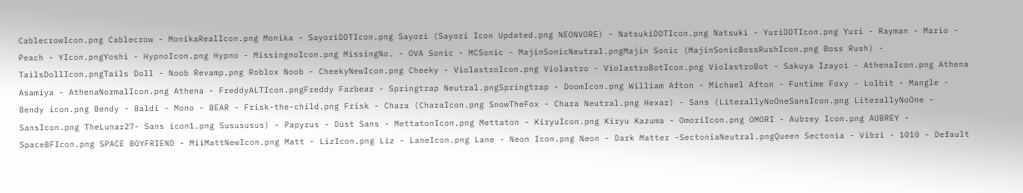CablecrowIcon.png Cablecrow - MonikaRealIcon.png Monika - SayoriDDTIcon.png Sayori (Sayori Icon Updated.png NEONVORE) - NatsukiDDTIcon.png Natsuki - YuriDDTIcon.png Yuri - Rayman - Mario - Peach - YIcon.pngYoshi - HypnoIcon.png Hypno - MissingnoIcon.png MissingNo. - OVA Sonic - MCSonic - MajinSonicNeutral.pngMajin Sonic (MajinSonicBossRushIcon.png Boss Rush) - TailsDollIcon.pngTails Doll - Noob Revamp.png Roblox Noob - CheekyNewIcon.png Cheeky - ViolastroIcon.png Violastro - ViolastroBotIcon.png ViolastroBot - Sakuya Izayoi - AthenaIcon.png Athena Asamiya - AthenaNormalIcon.png Athena - FreddyALTIcon.pngFreddy Fazbear - Springtrap Neutral.pngSpringtrap - DoomIcon.png William Afton - Michael Afton - Funtime Foxy - Lolbit - Mangle - Bendy icon.png Bendy - Baldi - Mono - BEAR - Frisk-the-child.png Frisk - Chara (CharaIcon.png SnowTheFox - Chara Neutral.png Hexar) - Sans (LiterallyNoOneSansIcon.png LiterallyNoOne - SansIcon.png TheLunar27- Sans icon1.png Susususus) - Papyrus - Dust Sans - MettatonIcon.png Mettaton - KiryuIcon.png Kiryu Kazuma - OmoriIcon.png OMORI - Aubrey Icon.png AUBREY - SpaceBFIcon.png SPACE BOYFRIEND - MiiMattNewIcon.png Matt - LizIcon.png Liz - LaneIcon.png Lane - Neon Icon.png Neon - Dark Matter -SectoniaNeutral.pngQueen Sectonia - Vibri - 1010 - Default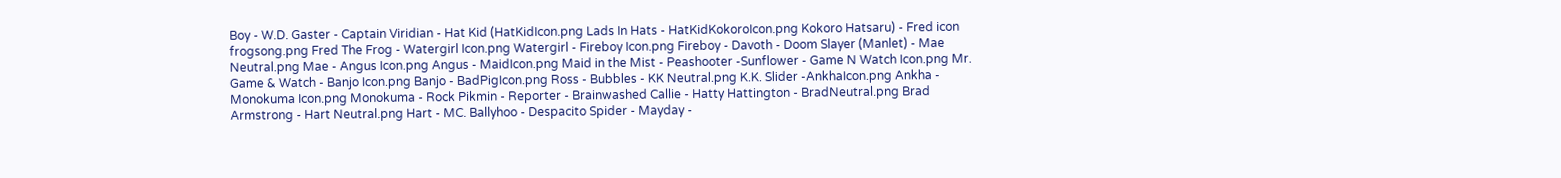Boy - W.D. Gaster - Captain Viridian - Hat Kid (HatKidIcon.png Lads In Hats - HatKidKokoroIcon.png Kokoro Hatsaru) - Fred icon frogsong.png Fred The Frog - Watergirl Icon.png Watergirl - Fireboy Icon.png Fireboy - Davoth - Doom Slayer (Manlet) - Mae Neutral.png Mae - Angus Icon.png Angus - MaidIcon.png Maid in the Mist - Peashooter -Sunflower - Game N Watch Icon.png Mr. Game & Watch - Banjo Icon.png Banjo - BadPigIcon.png Ross - Bubbles - KK Neutral.png K.K. Slider -AnkhaIcon.png Ankha - Monokuma Icon.png Monokuma - Rock Pikmin - Reporter - Brainwashed Callie - Hatty Hattington - BradNeutral.png Brad Armstrong - Hart Neutral.png Hart - MC. Ballyhoo - Despacito Spider - Mayday -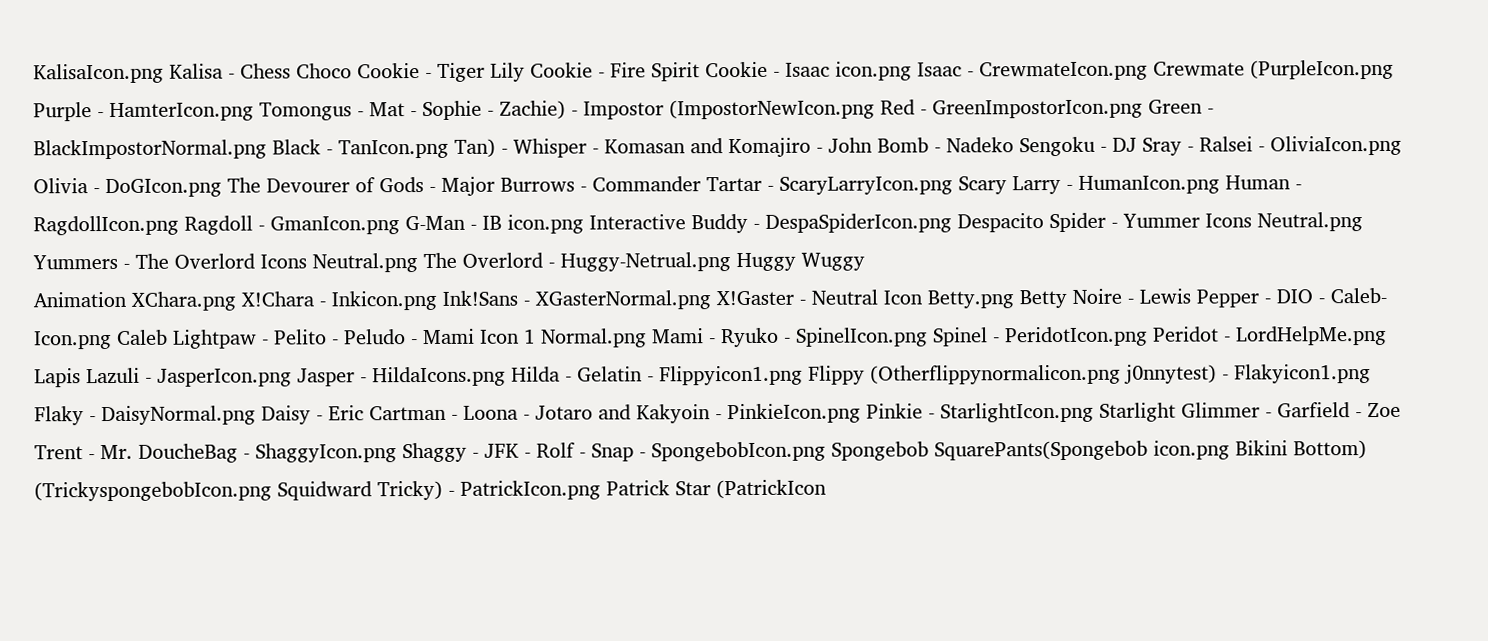KalisaIcon.png Kalisa - Chess Choco Cookie - Tiger Lily Cookie - Fire Spirit Cookie - Isaac icon.png Isaac - CrewmateIcon.png Crewmate (PurpleIcon.png Purple - HamterIcon.png Tomongus - Mat - Sophie - Zachie) - Impostor (ImpostorNewIcon.png Red - GreenImpostorIcon.png Green - BlackImpostorNormal.png Black - TanIcon.png Tan) - Whisper - Komasan and Komajiro - John Bomb - Nadeko Sengoku - DJ Sray - Ralsei - OliviaIcon.png Olivia - DoGIcon.png The Devourer of Gods - Major Burrows - Commander Tartar - ScaryLarryIcon.png Scary Larry - HumanIcon.png Human - RagdollIcon.png Ragdoll - GmanIcon.png G-Man - IB icon.png Interactive Buddy - DespaSpiderIcon.png Despacito Spider - Yummer Icons Neutral.png Yummers - The Overlord Icons Neutral.png The Overlord - Huggy-Netrual.png Huggy Wuggy
Animation XChara.png X!Chara - Inkicon.png Ink!Sans - XGasterNormal.png X!Gaster - Neutral Icon Betty.png Betty Noire - Lewis Pepper - DIO - Caleb-Icon.png Caleb Lightpaw - Pelito - Peludo - Mami Icon 1 Normal.png Mami - Ryuko - SpinelIcon.png Spinel - PeridotIcon.png Peridot - LordHelpMe.png Lapis Lazuli - JasperIcon.png Jasper - HildaIcons.png Hilda - Gelatin - Flippyicon1.png Flippy (Otherflippynormalicon.png j0nnytest) - Flakyicon1.png Flaky - DaisyNormal.png Daisy - Eric Cartman - Loona - Jotaro and Kakyoin - PinkieIcon.png Pinkie - StarlightIcon.png Starlight Glimmer - Garfield - Zoe Trent - Mr. DoucheBag - ShaggyIcon.png Shaggy - JFK - Rolf - Snap - SpongebobIcon.png Spongebob SquarePants(Spongebob icon.png Bikini Bottom) (TrickyspongebobIcon.png Squidward Tricky) - PatrickIcon.png Patrick Star (PatrickIcon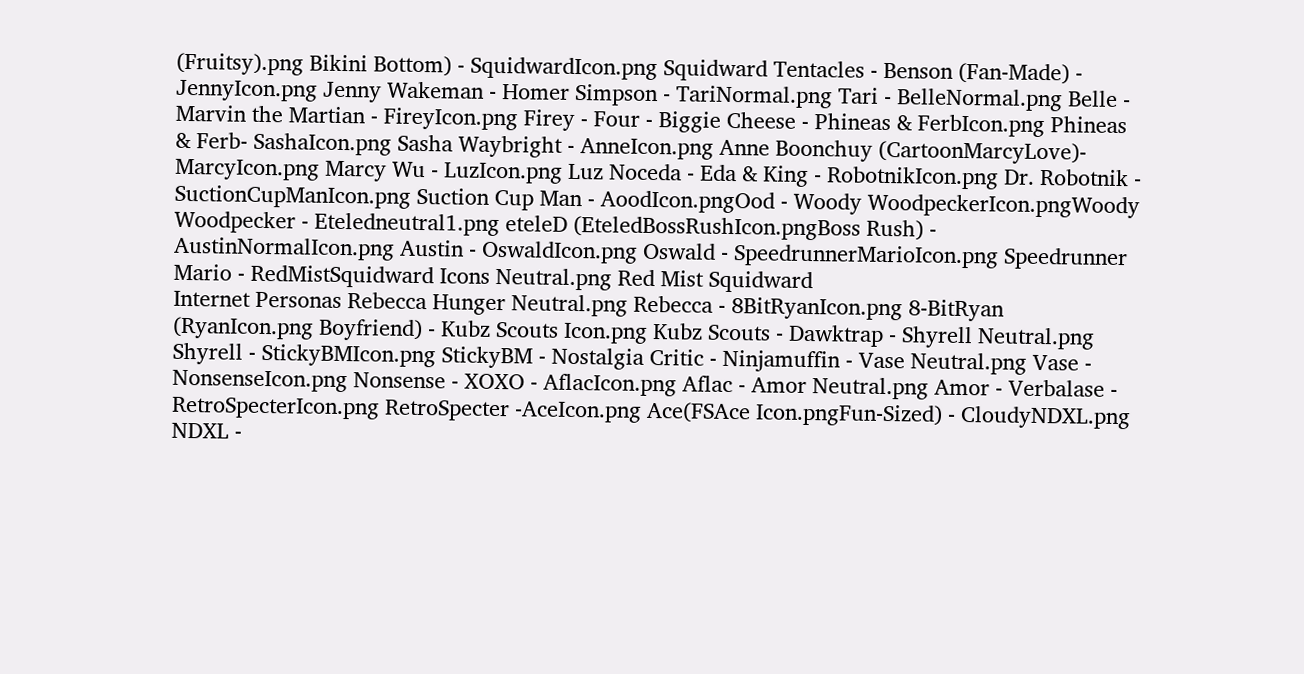(Fruitsy).png Bikini Bottom) - SquidwardIcon.png Squidward Tentacles - Benson (Fan-Made) - JennyIcon.png Jenny Wakeman - Homer Simpson - TariNormal.png Tari - BelleNormal.png Belle - Marvin the Martian - FireyIcon.png Firey - Four - Biggie Cheese - Phineas & FerbIcon.png Phineas & Ferb- SashaIcon.png Sasha Waybright - AnneIcon.png Anne Boonchuy (CartoonMarcyLove)- MarcyIcon.png Marcy Wu - LuzIcon.png Luz Noceda - Eda & King - RobotnikIcon.png Dr. Robotnik - SuctionCupManIcon.png Suction Cup Man - AoodIcon.pngOod - Woody WoodpeckerIcon.pngWoody Woodpecker - Eteledneutral1.png eteleD (EteledBossRushIcon.pngBoss Rush) - AustinNormalIcon.png Austin - OswaldIcon.png Oswald - SpeedrunnerMarioIcon.png Speedrunner Mario - RedMistSquidward Icons Neutral.png Red Mist Squidward
Internet Personas Rebecca Hunger Neutral.png Rebecca - 8BitRyanIcon.png 8-BitRyan (RyanIcon.png Boyfriend) - Kubz Scouts Icon.png Kubz Scouts - Dawktrap - Shyrell Neutral.png Shyrell - StickyBMIcon.png StickyBM - Nostalgia Critic - Ninjamuffin - Vase Neutral.png Vase - NonsenseIcon.png Nonsense - XOXO - AflacIcon.png Aflac - Amor Neutral.png Amor - Verbalase - RetroSpecterIcon.png RetroSpecter -AceIcon.png Ace(FSAce Icon.pngFun-Sized) - CloudyNDXL.png NDXL -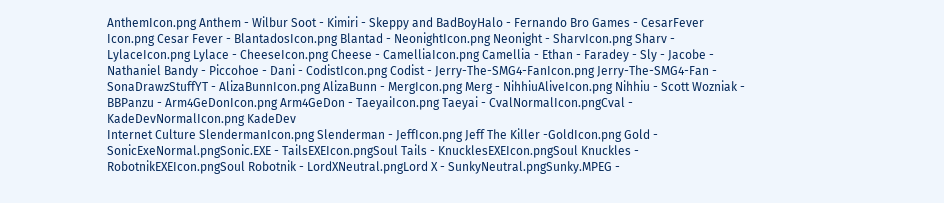AnthemIcon.png Anthem - Wilbur Soot - Kimiri - Skeppy and BadBoyHalo - Fernando Bro Games - CesarFever Icon.png Cesar Fever - BlantadosIcon.png Blantad - NeonightIcon.png Neonight - SharvIcon.png Sharv - LylaceIcon.png Lylace - CheeseIcon.png Cheese - CamelliaIcon.png Camellia - Ethan - Faradey - Sly - Jacobe - Nathaniel Bandy - Piccohoe - Dani - CodistIcon.png Codist - Jerry-The-SMG4-FanIcon.png Jerry-The-SMG4-Fan - SonaDrawzStuffYT - AlizaBunnIcon.png AlizaBunn - MergIcon.png Merg - NihhiuAliveIcon.png Nihhiu - Scott Wozniak - BBPanzu - Arm4GeDonIcon.png Arm4GeDon - TaeyaiIcon.png Taeyai - CvalNormalIcon.pngCval - KadeDevNormalIcon.png KadeDev
Internet Culture SlendermanIcon.png Slenderman - JeffIcon.png Jeff The Killer -GoldIcon.png Gold - SonicExeNormal.pngSonic.EXE - TailsEXEIcon.pngSoul Tails - KnucklesEXEIcon.pngSoul Knuckles - RobotnikEXEIcon.pngSoul Robotnik - LordXNeutral.pngLord X - SunkyNeutral.pngSunky.MPEG -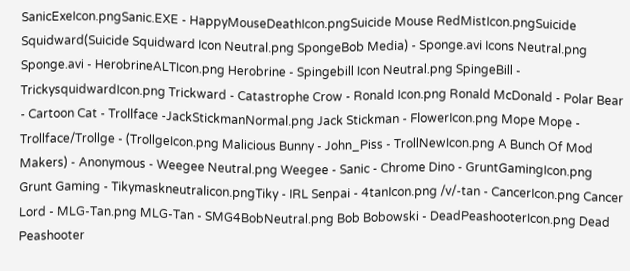SanicExeIcon.pngSanic.EXE - HappyMouseDeathIcon.pngSuicide Mouse RedMistIcon.pngSuicide Squidward(Suicide Squidward Icon Neutral.png SpongeBob Media) - Sponge.avi Icons Neutral.png Sponge.avi - HerobrineALTIcon.png Herobrine - Spingebill Icon Neutral.png SpingeBill - TrickysquidwardIcon.png Trickward - Catastrophe Crow - Ronald Icon.png Ronald McDonald - Polar Bear - Cartoon Cat - Trollface -JackStickmanNormal.png Jack Stickman - FlowerIcon.png Mope Mope - Trollface/Trollge - (TrollgeIcon.png Malicious Bunny - John_Piss - TrollNewIcon.png A Bunch Of Mod Makers) - Anonymous - Weegee Neutral.png Weegee - Sanic - Chrome Dino - GruntGamingIcon.png Grunt Gaming - Tikymaskneutralicon.pngTiky - IRL Senpai - 4tanIcon.png /v/-tan - CancerIcon.png Cancer Lord - MLG-Tan.png MLG-Tan - SMG4BobNeutral.png Bob Bobowski - DeadPeashooterIcon.png Dead Peashooter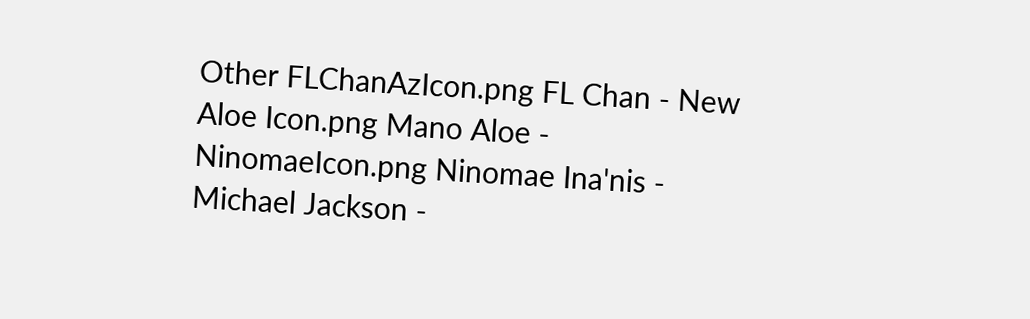Other FLChanAzIcon.png FL Chan - New Aloe Icon.png Mano Aloe - NinomaeIcon.png Ninomae Ina'nis - Michael Jackson -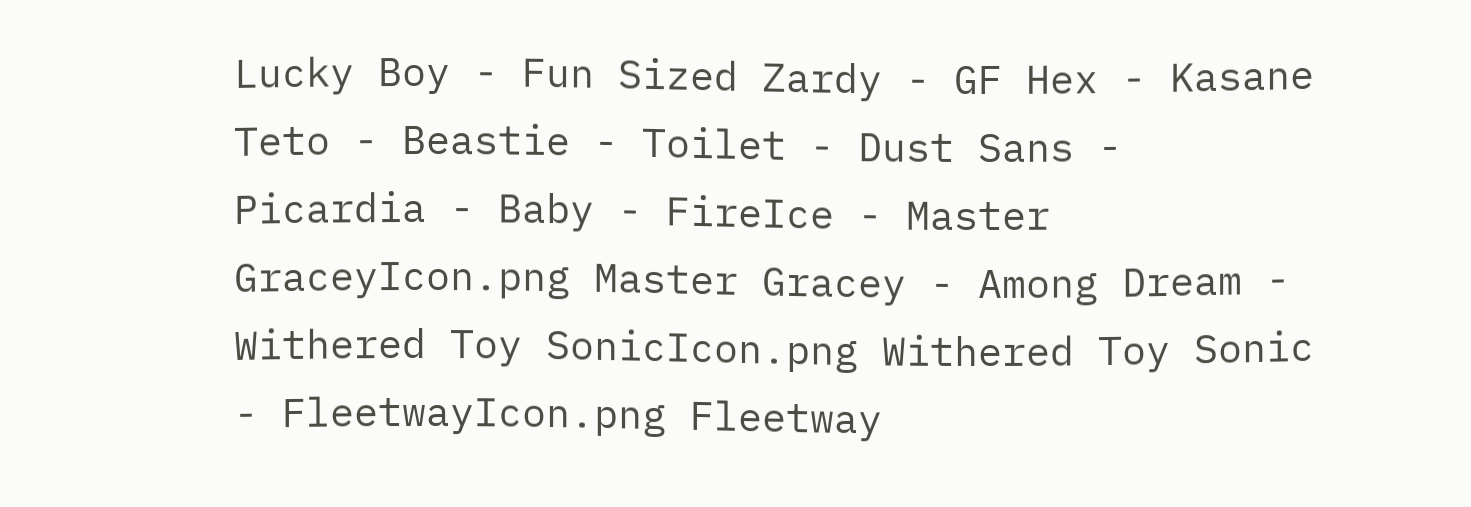Lucky Boy - Fun Sized Zardy - GF Hex - Kasane Teto - Beastie - Toilet - Dust Sans - Picardia - Baby - FireIce - Master GraceyIcon.png Master Gracey - Among Dream - Withered Toy SonicIcon.png Withered Toy Sonic - FleetwayIcon.png Fleetway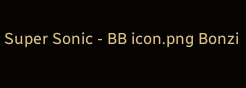Super Sonic - BB icon.png Bonzi